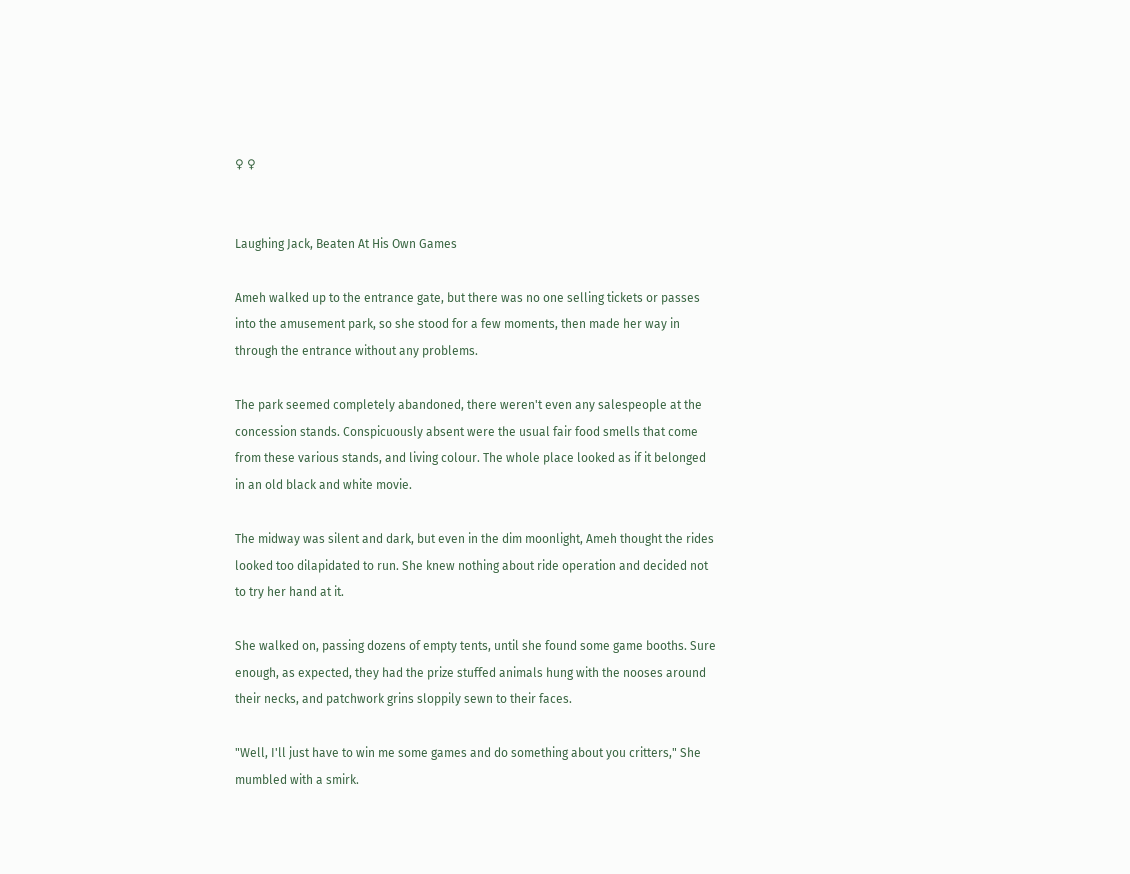♀ ♀


Laughing Jack, Beaten At His Own Games

Ameh walked up to the entrance gate, but there was no one selling tickets or passes into the amusement park, so she stood for a few moments, then made her way in through the entrance without any problems.

The park seemed completely abandoned, there weren't even any salespeople at the concession stands. Conspicuously absent were the usual fair food smells that come from these various stands, and living colour. The whole place looked as if it belonged in an old black and white movie.

The midway was silent and dark, but even in the dim moonlight, Ameh thought the rides looked too dilapidated to run. She knew nothing about ride operation and decided not to try her hand at it.

She walked on, passing dozens of empty tents, until she found some game booths. Sure enough, as expected, they had the prize stuffed animals hung with the nooses around their necks, and patchwork grins sloppily sewn to their faces.

"Well, I'll just have to win me some games and do something about you critters," She mumbled with a smirk.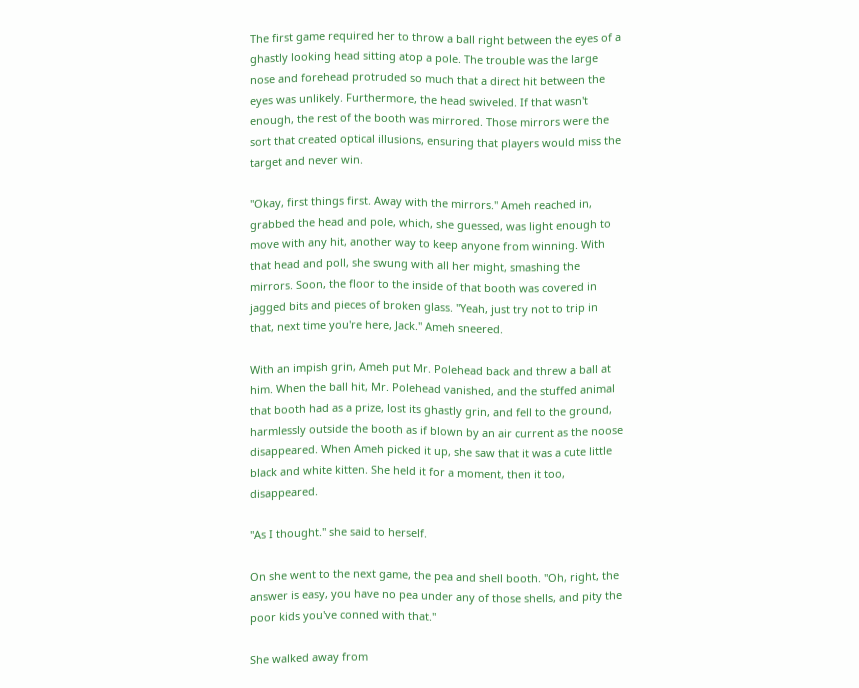The first game required her to throw a ball right between the eyes of a ghastly looking head sitting atop a pole. The trouble was the large nose and forehead protruded so much that a direct hit between the eyes was unlikely. Furthermore, the head swiveled. If that wasn't enough, the rest of the booth was mirrored. Those mirrors were the sort that created optical illusions, ensuring that players would miss the target and never win.

"Okay, first things first. Away with the mirrors." Ameh reached in, grabbed the head and pole, which, she guessed, was light enough to move with any hit, another way to keep anyone from winning. With that head and poll, she swung with all her might, smashing the mirrors. Soon, the floor to the inside of that booth was covered in jagged bits and pieces of broken glass. "Yeah, just try not to trip in that, next time you're here, Jack." Ameh sneered.

With an impish grin, Ameh put Mr. Polehead back and threw a ball at him. When the ball hit, Mr. Polehead vanished, and the stuffed animal that booth had as a prize, lost its ghastly grin, and fell to the ground, harmlessly outside the booth as if blown by an air current as the noose disappeared. When Ameh picked it up, she saw that it was a cute little black and white kitten. She held it for a moment, then it too, disappeared.

"As I thought." she said to herself.

On she went to the next game, the pea and shell booth. "Oh, right, the answer is easy, you have no pea under any of those shells, and pity the poor kids you've conned with that."

She walked away from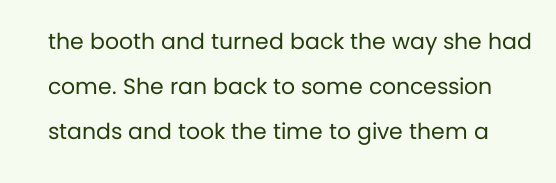the booth and turned back the way she had come. She ran back to some concession stands and took the time to give them a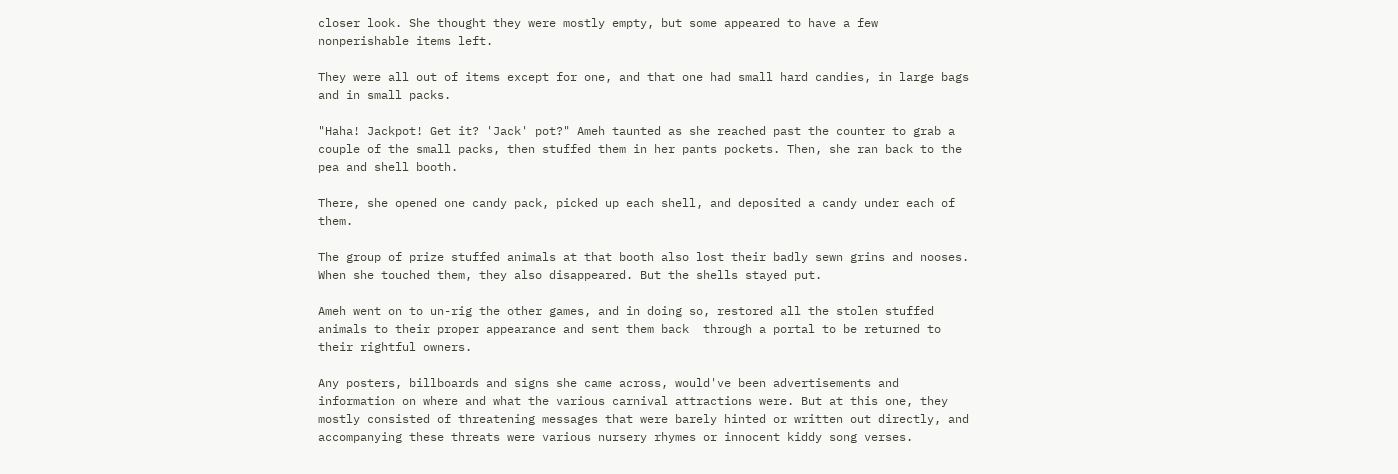closer look. She thought they were mostly empty, but some appeared to have a few nonperishable items left.

They were all out of items except for one, and that one had small hard candies, in large bags and in small packs.

"Haha! Jackpot! Get it? 'Jack' pot?" Ameh taunted as she reached past the counter to grab a couple of the small packs, then stuffed them in her pants pockets. Then, she ran back to the pea and shell booth.

There, she opened one candy pack, picked up each shell, and deposited a candy under each of them.

The group of prize stuffed animals at that booth also lost their badly sewn grins and nooses. When she touched them, they also disappeared. But the shells stayed put.

Ameh went on to un-rig the other games, and in doing so, restored all the stolen stuffed animals to their proper appearance and sent them back  through a portal to be returned to their rightful owners.

Any posters, billboards and signs she came across, would've been advertisements and information on where and what the various carnival attractions were. But at this one, they mostly consisted of threatening messages that were barely hinted or written out directly, and accompanying these threats were various nursery rhymes or innocent kiddy song verses.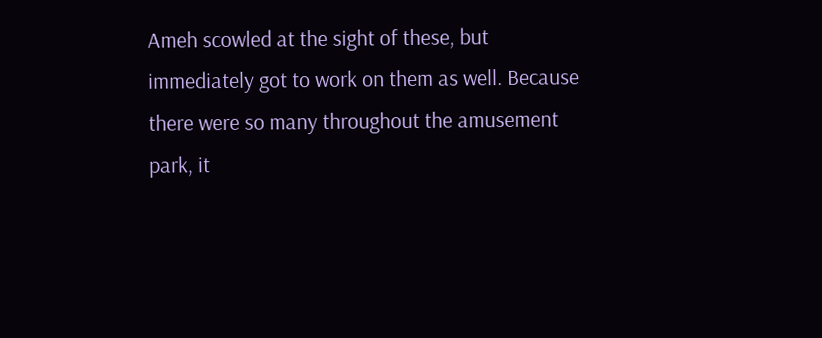Ameh scowled at the sight of these, but immediately got to work on them as well. Because there were so many throughout the amusement park, it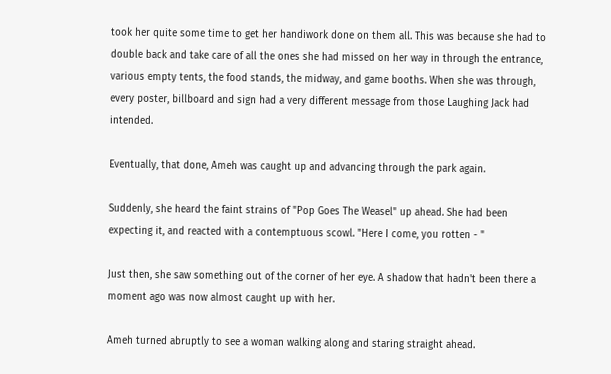took her quite some time to get her handiwork done on them all. This was because she had to double back and take care of all the ones she had missed on her way in through the entrance, various empty tents, the food stands, the midway, and game booths. When she was through, every poster, billboard and sign had a very different message from those Laughing Jack had intended.

Eventually, that done, Ameh was caught up and advancing through the park again.

Suddenly, she heard the faint strains of "Pop Goes The Weasel" up ahead. She had been expecting it, and reacted with a contemptuous scowl. "Here I come, you rotten - "

Just then, she saw something out of the corner of her eye. A shadow that hadn't been there a moment ago was now almost caught up with her.

Ameh turned abruptly to see a woman walking along and staring straight ahead.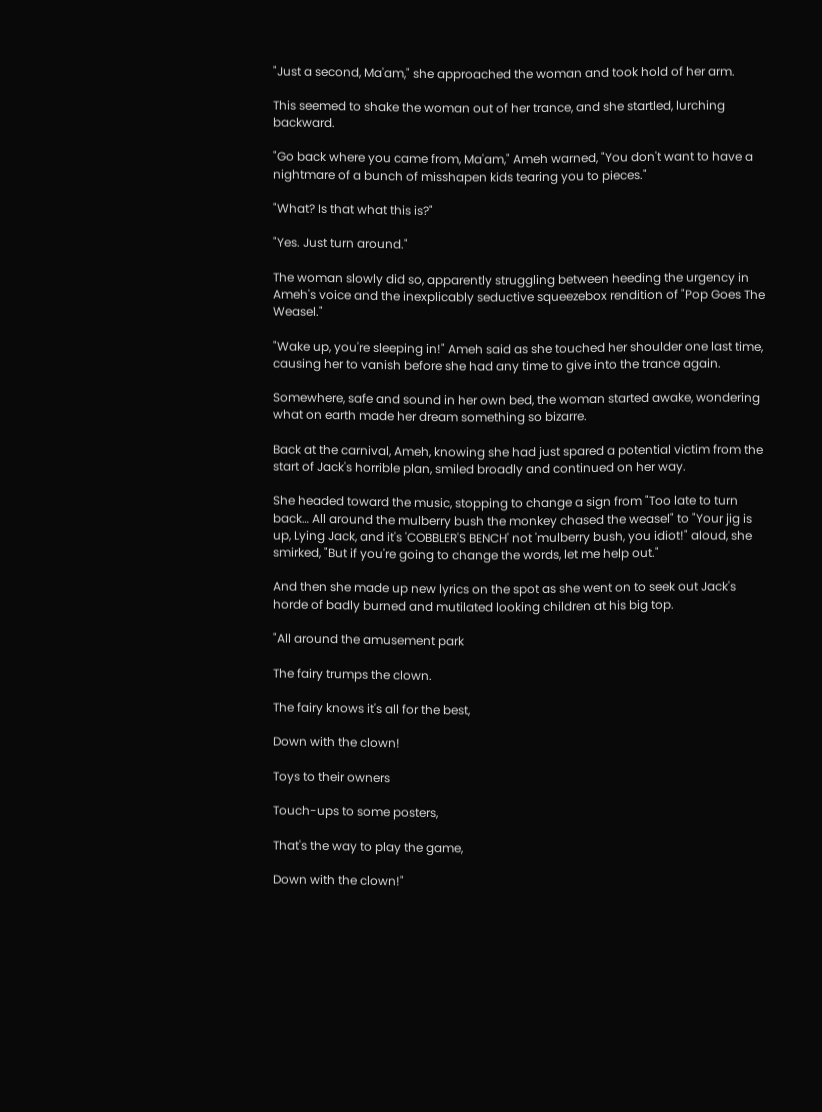"Just a second, Ma'am," she approached the woman and took hold of her arm.

This seemed to shake the woman out of her trance, and she startled, lurching backward.

"Go back where you came from, Ma'am," Ameh warned, "You don't want to have a nightmare of a bunch of misshapen kids tearing you to pieces."

"What? Is that what this is?"

"Yes. Just turn around."

The woman slowly did so, apparently struggling between heeding the urgency in Ameh's voice and the inexplicably seductive squeezebox rendition of "Pop Goes The Weasel."

"Wake up, you're sleeping in!" Ameh said as she touched her shoulder one last time, causing her to vanish before she had any time to give into the trance again.

Somewhere, safe and sound in her own bed, the woman started awake, wondering what on earth made her dream something so bizarre.

Back at the carnival, Ameh, knowing she had just spared a potential victim from the start of Jack's horrible plan, smiled broadly and continued on her way.

She headed toward the music, stopping to change a sign from "Too late to turn back… All around the mulberry bush the monkey chased the weasel" to "Your jig is up, Lying Jack, and it's 'COBBLER'S BENCH' not 'mulberry bush, you idiot!" aloud, she smirked, "But if you're going to change the words, let me help out."

And then she made up new lyrics on the spot as she went on to seek out Jack's horde of badly burned and mutilated looking children at his big top.

"All around the amusement park

The fairy trumps the clown.

The fairy knows it's all for the best,

Down with the clown!

Toys to their owners

Touch-ups to some posters,

That's the way to play the game,

Down with the clown!"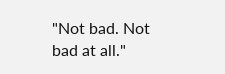"Not bad. Not bad at all."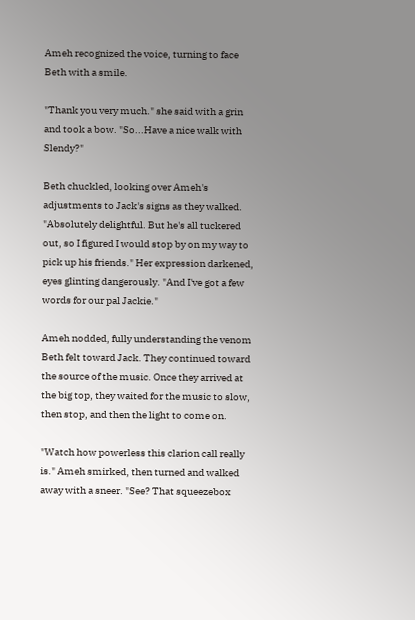Ameh recognized the voice, turning to face Beth with a smile.

"Thank you very much." she said with a grin and took a bow. "So...Have a nice walk with Slendy?"

Beth chuckled, looking over Ameh's adjustments to Jack's signs as they walked. "Absolutely delightful. But he's all tuckered out, so I figured I would stop by on my way to pick up his friends." Her expression darkened, eyes glinting dangerously. "And I've got a few words for our pal Jackie."

Ameh nodded, fully understanding the venom Beth felt toward Jack. They continued toward the source of the music. Once they arrived at the big top, they waited for the music to slow, then stop, and then the light to come on.

"Watch how powerless this clarion call really is." Ameh smirked, then turned and walked away with a sneer. "See? That squeezebox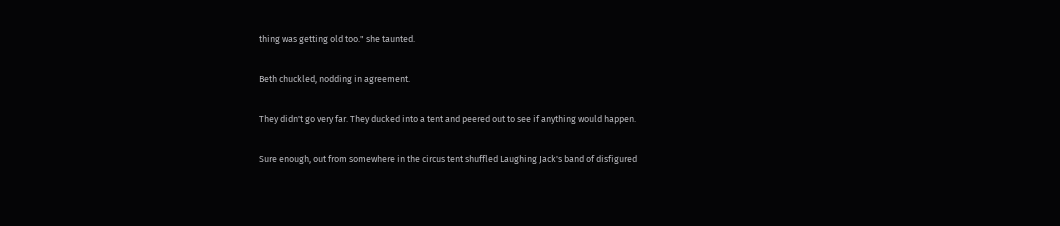thing was getting old too." she taunted.

Beth chuckled, nodding in agreement.

They didn't go very far. They ducked into a tent and peered out to see if anything would happen.

Sure enough, out from somewhere in the circus tent shuffled Laughing Jack's band of disfigured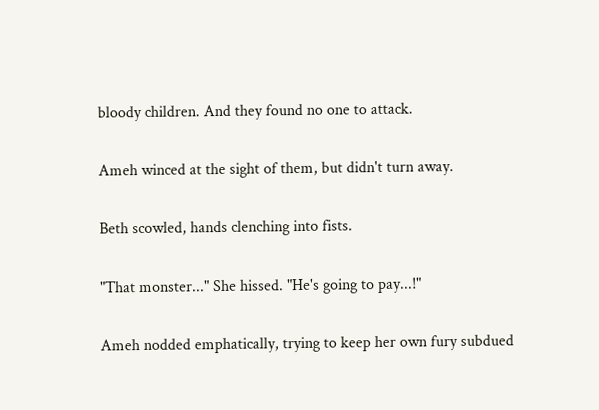bloody children. And they found no one to attack.

Ameh winced at the sight of them, but didn't turn away.

Beth scowled, hands clenching into fists.

"That monster..." She hissed. "He's going to pay...!"

Ameh nodded emphatically, trying to keep her own fury subdued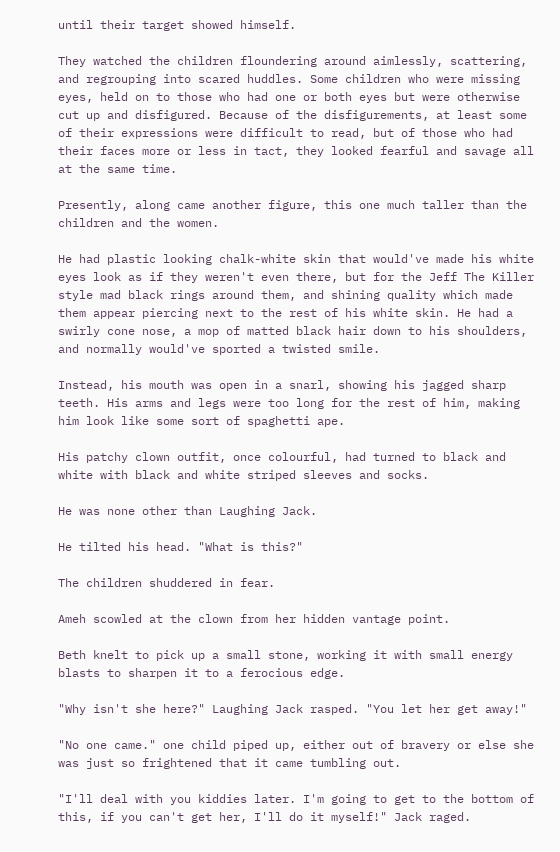until their target showed himself.

They watched the children floundering around aimlessly, scattering, and regrouping into scared huddles. Some children who were missing eyes, held on to those who had one or both eyes but were otherwise cut up and disfigured. Because of the disfigurements, at least some of their expressions were difficult to read, but of those who had their faces more or less in tact, they looked fearful and savage all at the same time.

Presently, along came another figure, this one much taller than the children and the women.

He had plastic looking chalk-white skin that would've made his white eyes look as if they weren't even there, but for the Jeff The Killer style mad black rings around them, and shining quality which made them appear piercing next to the rest of his white skin. He had a swirly cone nose, a mop of matted black hair down to his shoulders, and normally would've sported a twisted smile.

Instead, his mouth was open in a snarl, showing his jagged sharp teeth. His arms and legs were too long for the rest of him, making him look like some sort of spaghetti ape.

His patchy clown outfit, once colourful, had turned to black and white with black and white striped sleeves and socks.

He was none other than Laughing Jack.

He tilted his head. "What is this?"

The children shuddered in fear.

Ameh scowled at the clown from her hidden vantage point.

Beth knelt to pick up a small stone, working it with small energy blasts to sharpen it to a ferocious edge.

"Why isn't she here?" Laughing Jack rasped. "You let her get away!"

"No one came." one child piped up, either out of bravery or else she was just so frightened that it came tumbling out.

"I'll deal with you kiddies later. I'm going to get to the bottom of this, if you can't get her, I'll do it myself!" Jack raged.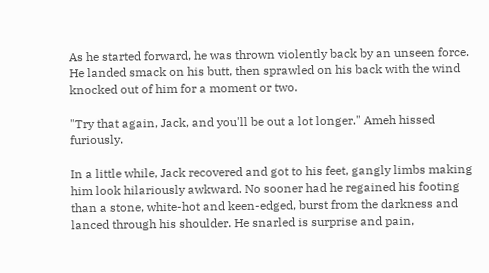As he started forward, he was thrown violently back by an unseen force. He landed smack on his butt, then sprawled on his back with the wind knocked out of him for a moment or two.

"Try that again, Jack, and you'll be out a lot longer." Ameh hissed furiously.

In a little while, Jack recovered and got to his feet, gangly limbs making him look hilariously awkward. No sooner had he regained his footing than a stone, white-hot and keen-edged, burst from the darkness and lanced through his shoulder. He snarled is surprise and pain,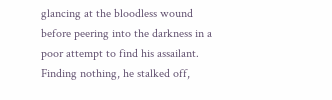glancing at the bloodless wound before peering into the darkness in a poor attempt to find his assailant. Finding nothing, he stalked off,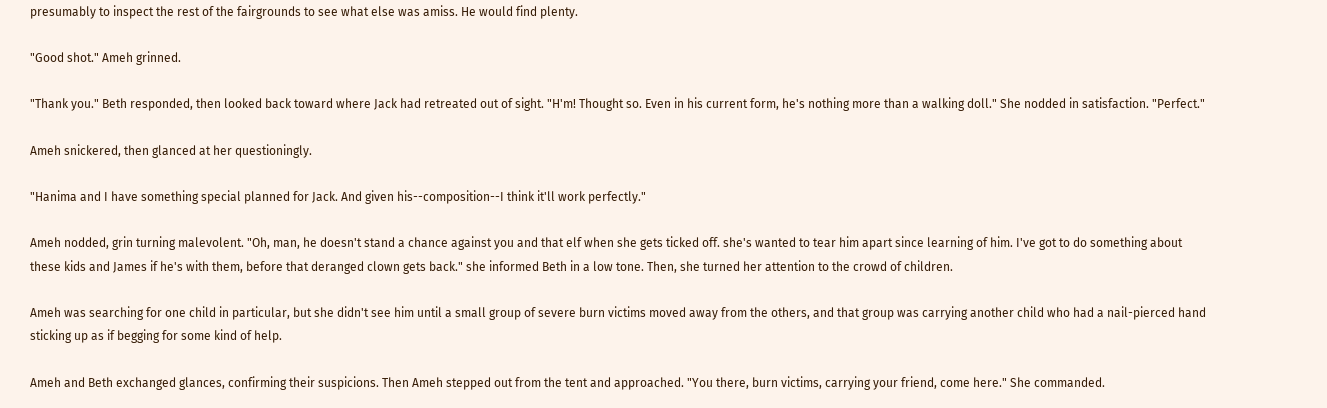presumably to inspect the rest of the fairgrounds to see what else was amiss. He would find plenty.

"Good shot." Ameh grinned.

"Thank you." Beth responded, then looked back toward where Jack had retreated out of sight. "H'm! Thought so. Even in his current form, he's nothing more than a walking doll." She nodded in satisfaction. "Perfect."

Ameh snickered, then glanced at her questioningly.

"Hanima and I have something special planned for Jack. And given his--composition--I think it'll work perfectly."

Ameh nodded, grin turning malevolent. "Oh, man, he doesn't stand a chance against you and that elf when she gets ticked off. she's wanted to tear him apart since learning of him. I've got to do something about these kids and James if he's with them, before that deranged clown gets back." she informed Beth in a low tone. Then, she turned her attention to the crowd of children.

Ameh was searching for one child in particular, but she didn't see him until a small group of severe burn victims moved away from the others, and that group was carrying another child who had a nail-pierced hand sticking up as if begging for some kind of help.

Ameh and Beth exchanged glances, confirming their suspicions. Then Ameh stepped out from the tent and approached. "You there, burn victims, carrying your friend, come here." She commanded.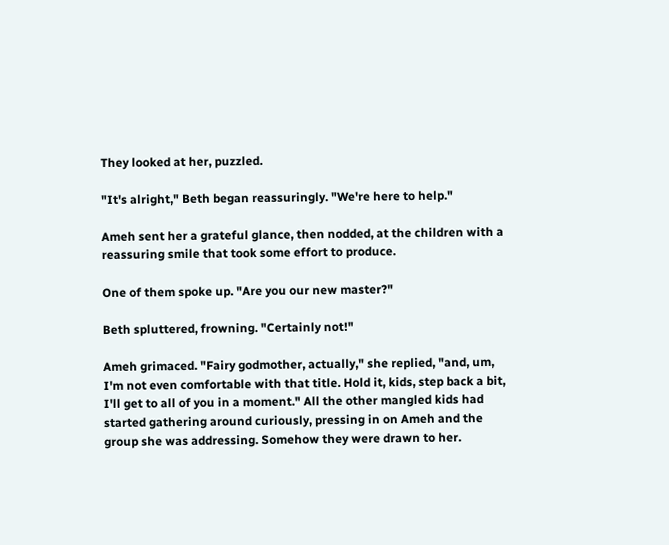They looked at her, puzzled.

"It's alright," Beth began reassuringly. "We're here to help."

Ameh sent her a grateful glance, then nodded, at the children with a reassuring smile that took some effort to produce.

One of them spoke up. "Are you our new master?"

Beth spluttered, frowning. "Certainly not!"

Ameh grimaced. "Fairy godmother, actually," she replied, "and, um, I'm not even comfortable with that title. Hold it, kids, step back a bit, I'll get to all of you in a moment." All the other mangled kids had started gathering around curiously, pressing in on Ameh and the group she was addressing. Somehow they were drawn to her.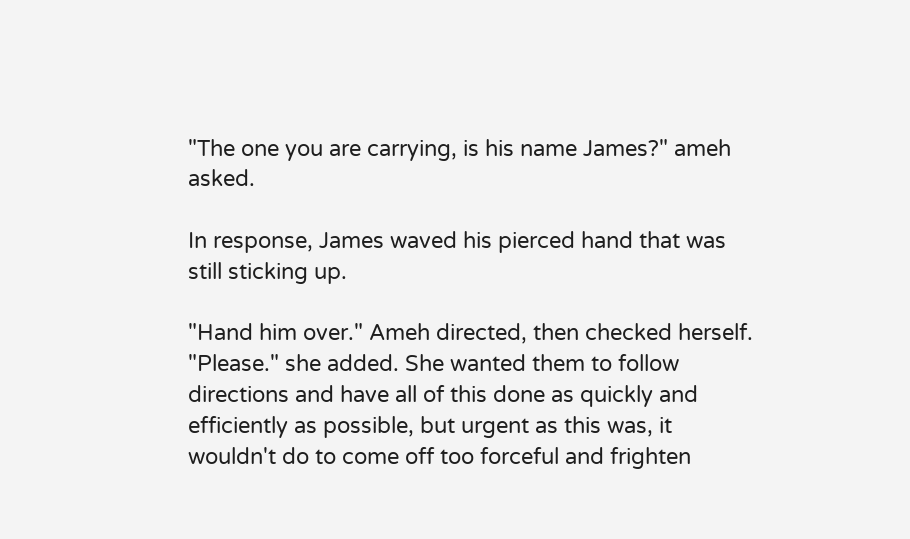"The one you are carrying, is his name James?" ameh asked.

In response, James waved his pierced hand that was still sticking up.

"Hand him over." Ameh directed, then checked herself. "Please." she added. She wanted them to follow directions and have all of this done as quickly and efficiently as possible, but urgent as this was, it wouldn't do to come off too forceful and frighten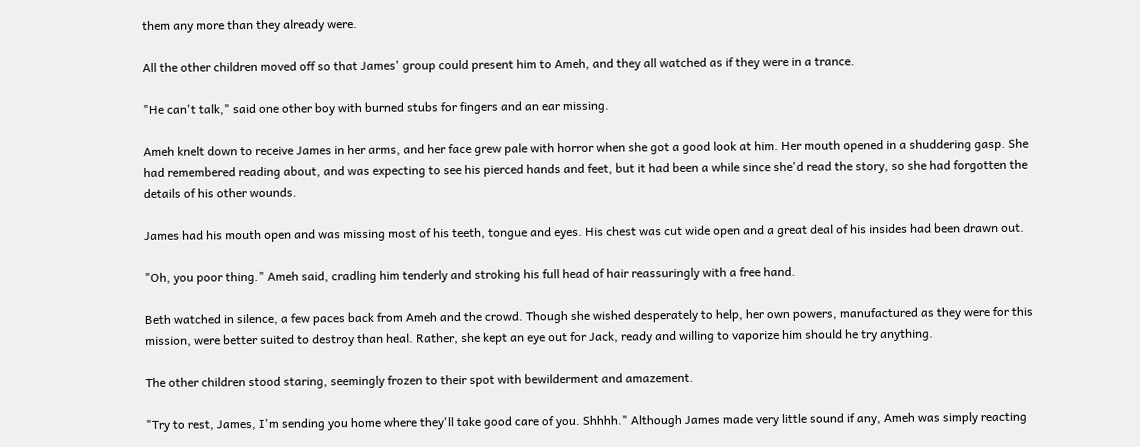them any more than they already were.

All the other children moved off so that James' group could present him to Ameh, and they all watched as if they were in a trance.

"He can't talk," said one other boy with burned stubs for fingers and an ear missing.

Ameh knelt down to receive James in her arms, and her face grew pale with horror when she got a good look at him. Her mouth opened in a shuddering gasp. She had remembered reading about, and was expecting to see his pierced hands and feet, but it had been a while since she'd read the story, so she had forgotten the details of his other wounds.

James had his mouth open and was missing most of his teeth, tongue and eyes. His chest was cut wide open and a great deal of his insides had been drawn out.

"Oh, you poor thing." Ameh said, cradling him tenderly and stroking his full head of hair reassuringly with a free hand.

Beth watched in silence, a few paces back from Ameh and the crowd. Though she wished desperately to help, her own powers, manufactured as they were for this mission, were better suited to destroy than heal. Rather, she kept an eye out for Jack, ready and willing to vaporize him should he try anything.

The other children stood staring, seemingly frozen to their spot with bewilderment and amazement.

"Try to rest, James, I'm sending you home where they'll take good care of you. Shhhh." Although James made very little sound if any, Ameh was simply reacting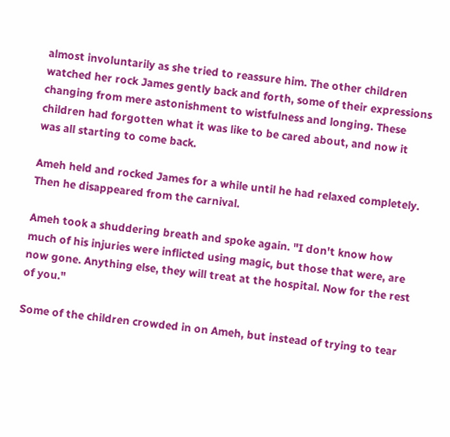almost involuntarily as she tried to reassure him. The other children watched her rock James gently back and forth, some of their expressions changing from mere astonishment to wistfulness and longing. These children had forgotten what it was like to be cared about, and now it was all starting to come back.

Ameh held and rocked James for a while until he had relaxed completely. Then he disappeared from the carnival.

Ameh took a shuddering breath and spoke again. "I don't know how much of his injuries were inflicted using magic, but those that were, are now gone. Anything else, they will treat at the hospital. Now for the rest of you."

Some of the children crowded in on Ameh, but instead of trying to tear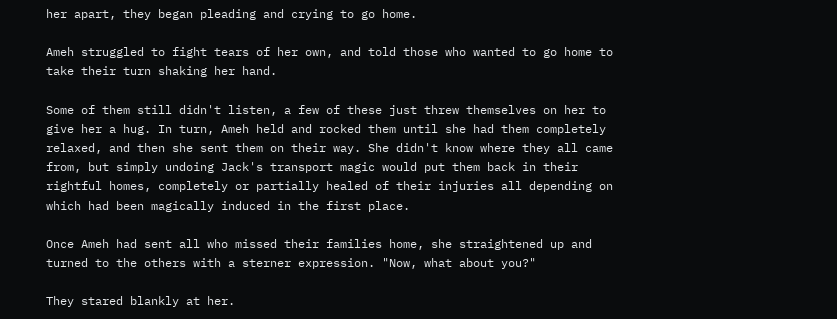her apart, they began pleading and crying to go home.

Ameh struggled to fight tears of her own, and told those who wanted to go home to take their turn shaking her hand.

Some of them still didn't listen, a few of these just threw themselves on her to give her a hug. In turn, Ameh held and rocked them until she had them completely relaxed, and then she sent them on their way. She didn't know where they all came from, but simply undoing Jack's transport magic would put them back in their rightful homes, completely or partially healed of their injuries all depending on which had been magically induced in the first place.

Once Ameh had sent all who missed their families home, she straightened up and turned to the others with a sterner expression. "Now, what about you?"

They stared blankly at her.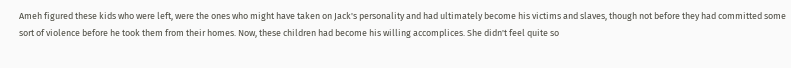Ameh figured these kids who were left, were the ones who might have taken on Jack's personality and had ultimately become his victims and slaves, though not before they had committed some sort of violence before he took them from their homes. Now, these children had become his willing accomplices. She didn't feel quite so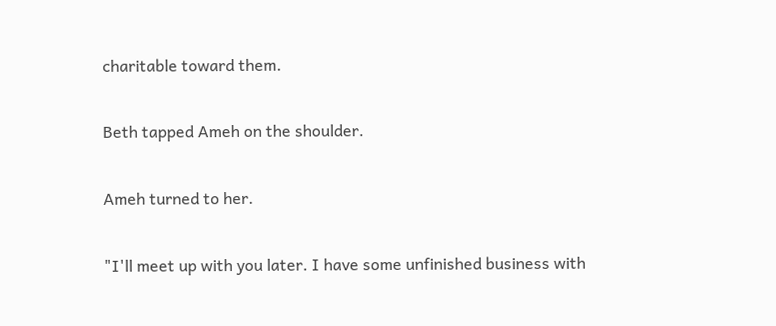charitable toward them.

Beth tapped Ameh on the shoulder.

Ameh turned to her.

"I'll meet up with you later. I have some unfinished business with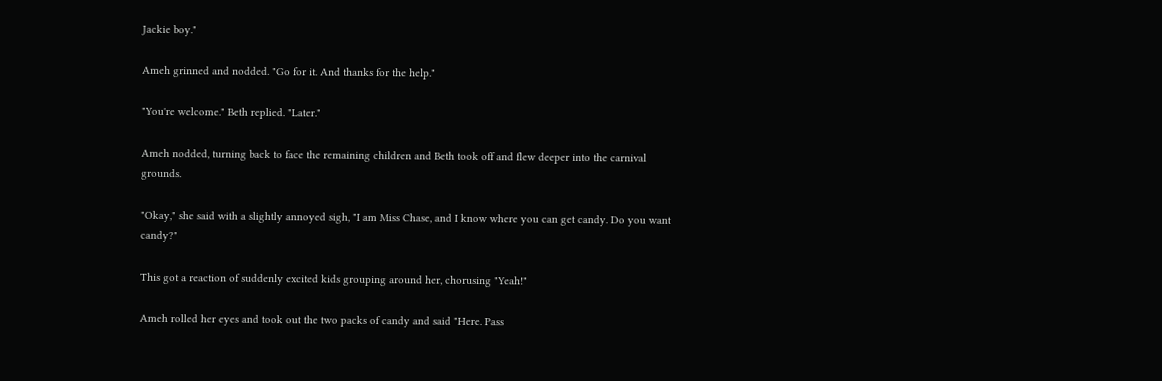Jackie boy."

Ameh grinned and nodded. "Go for it. And thanks for the help."

"You're welcome." Beth replied. "Later."

Ameh nodded, turning back to face the remaining children and Beth took off and flew deeper into the carnival grounds.

"Okay," she said with a slightly annoyed sigh, "I am Miss Chase, and I know where you can get candy. Do you want candy?"

This got a reaction of suddenly excited kids grouping around her, chorusing "Yeah!"

Ameh rolled her eyes and took out the two packs of candy and said "Here. Pass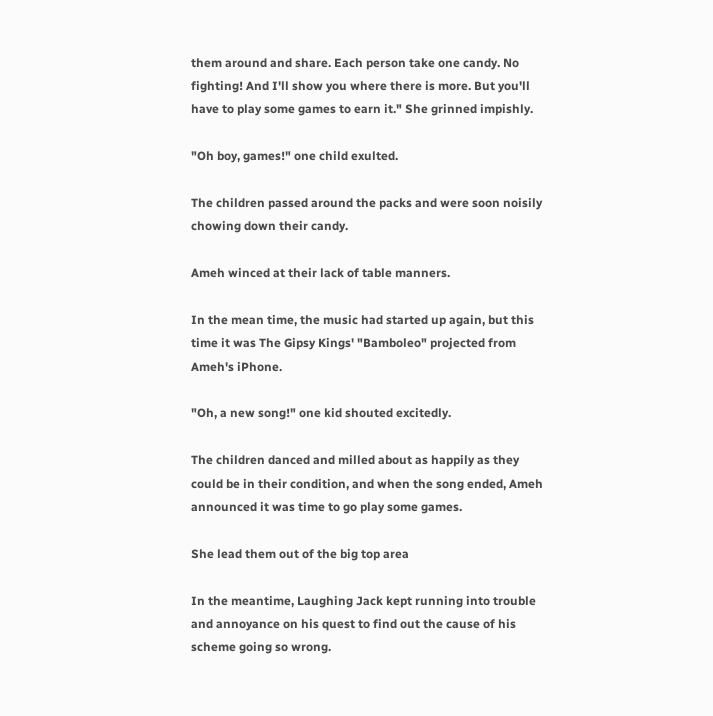them around and share. Each person take one candy. No fighting! And I'll show you where there is more. But you'll have to play some games to earn it." She grinned impishly.

"Oh boy, games!" one child exulted.

The children passed around the packs and were soon noisily chowing down their candy.

Ameh winced at their lack of table manners.

In the mean time, the music had started up again, but this time it was The Gipsy Kings' "Bamboleo" projected from Ameh's iPhone.

"Oh, a new song!" one kid shouted excitedly.

The children danced and milled about as happily as they could be in their condition, and when the song ended, Ameh announced it was time to go play some games.

She lead them out of the big top area

In the meantime, Laughing Jack kept running into trouble and annoyance on his quest to find out the cause of his scheme going so wrong.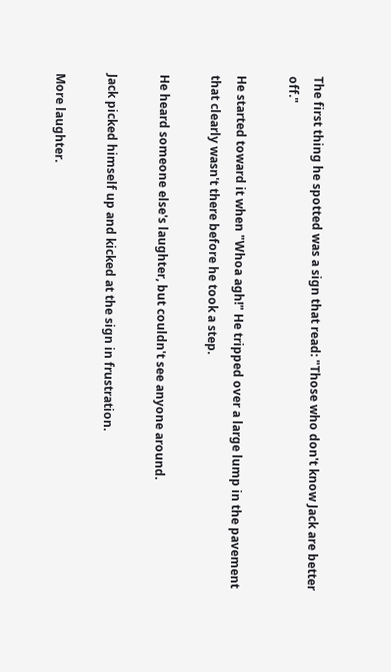The first thing he spotted was a sign that read: "Those who don't know Jack are better off."

He started toward it when "Whoa agh!" He tripped over a large lump in the pavement that clearly wasn't there before he took a step.

He heard someone else's laughter, but couldn't see anyone around.

Jack picked himself up and kicked at the sign in frustration.

More laughter.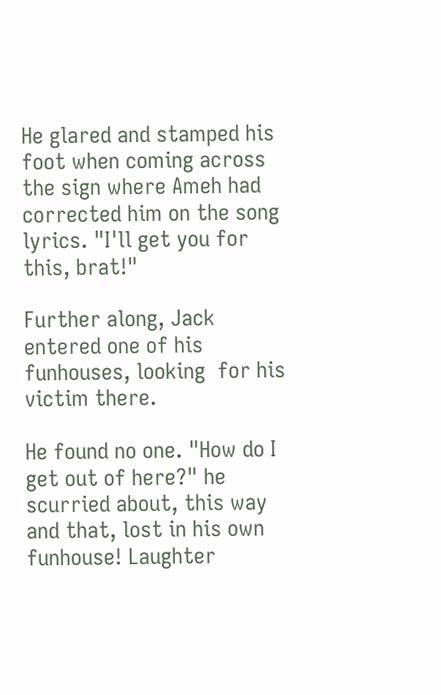He glared and stamped his foot when coming across the sign where Ameh had corrected him on the song lyrics. "I'll get you for this, brat!"

Further along, Jack entered one of his funhouses, looking  for his victim there.

He found no one. "How do I get out of here?" he scurried about, this way and that, lost in his own funhouse! Laughter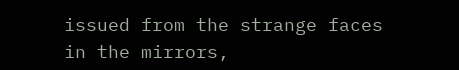issued from the strange faces in the mirrors,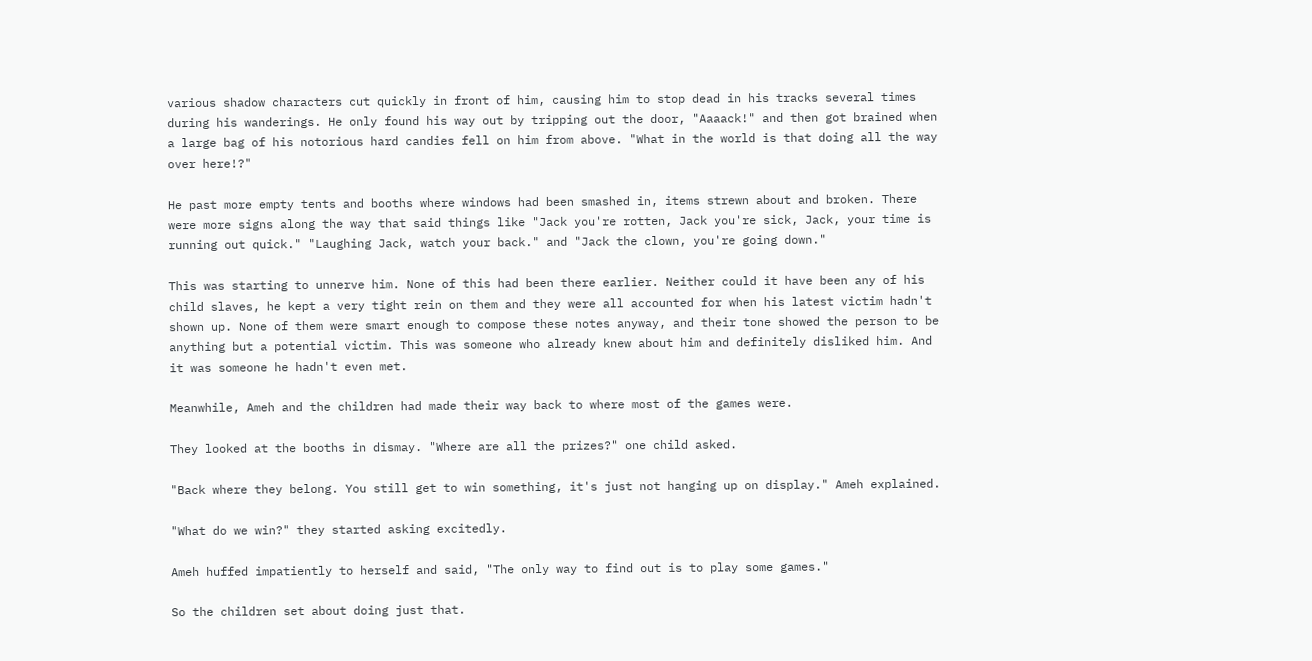various shadow characters cut quickly in front of him, causing him to stop dead in his tracks several times during his wanderings. He only found his way out by tripping out the door, "Aaaack!" and then got brained when a large bag of his notorious hard candies fell on him from above. "What in the world is that doing all the way over here!?"

He past more empty tents and booths where windows had been smashed in, items strewn about and broken. There were more signs along the way that said things like "Jack you're rotten, Jack you're sick, Jack, your time is running out quick." "Laughing Jack, watch your back." and "Jack the clown, you're going down."

This was starting to unnerve him. None of this had been there earlier. Neither could it have been any of his child slaves, he kept a very tight rein on them and they were all accounted for when his latest victim hadn't shown up. None of them were smart enough to compose these notes anyway, and their tone showed the person to be anything but a potential victim. This was someone who already knew about him and definitely disliked him. And it was someone he hadn't even met.

Meanwhile, Ameh and the children had made their way back to where most of the games were.

They looked at the booths in dismay. "Where are all the prizes?" one child asked.

"Back where they belong. You still get to win something, it's just not hanging up on display." Ameh explained.

"What do we win?" they started asking excitedly.

Ameh huffed impatiently to herself and said, "The only way to find out is to play some games."

So the children set about doing just that.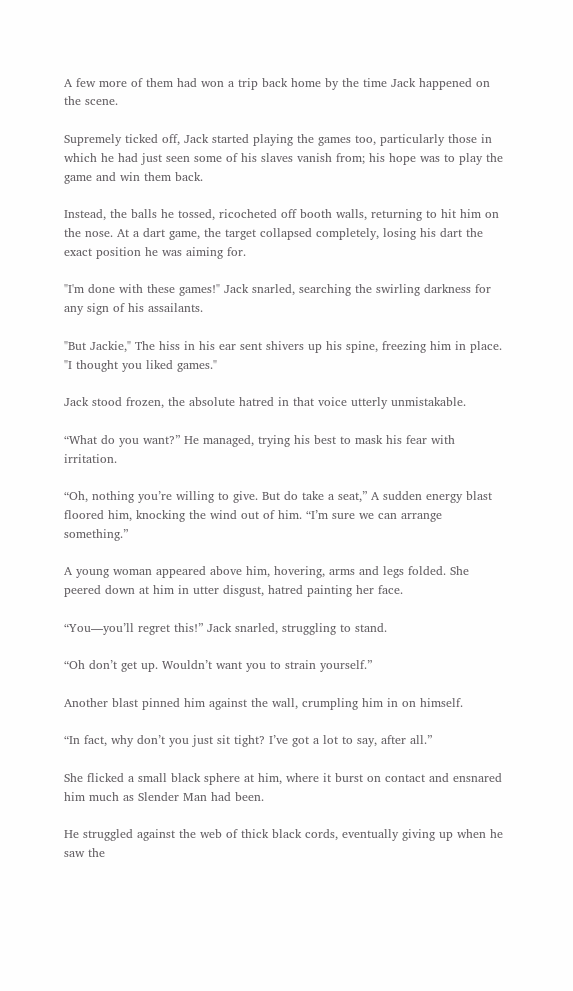A few more of them had won a trip back home by the time Jack happened on the scene.

Supremely ticked off, Jack started playing the games too, particularly those in which he had just seen some of his slaves vanish from; his hope was to play the game and win them back.

Instead, the balls he tossed, ricocheted off booth walls, returning to hit him on the nose. At a dart game, the target collapsed completely, losing his dart the exact position he was aiming for.

"I'm done with these games!" Jack snarled, searching the swirling darkness for any sign of his assailants.

"But Jackie," The hiss in his ear sent shivers up his spine, freezing him in place. "I thought you liked games."

Jack stood frozen, the absolute hatred in that voice utterly unmistakable.

“What do you want?” He managed, trying his best to mask his fear with irritation.

“Oh, nothing you’re willing to give. But do take a seat,” A sudden energy blast floored him, knocking the wind out of him. “I’m sure we can arrange something.”

A young woman appeared above him, hovering, arms and legs folded. She peered down at him in utter disgust, hatred painting her face.

“You—you’ll regret this!” Jack snarled, struggling to stand.

“Oh don’t get up. Wouldn’t want you to strain yourself.”

Another blast pinned him against the wall, crumpling him in on himself.

“In fact, why don’t you just sit tight? I’ve got a lot to say, after all.”

She flicked a small black sphere at him, where it burst on contact and ensnared him much as Slender Man had been.

He struggled against the web of thick black cords, eventually giving up when he saw the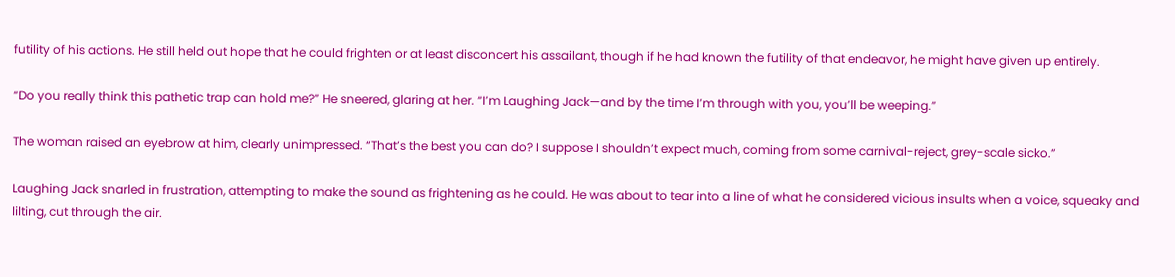futility of his actions. He still held out hope that he could frighten or at least disconcert his assailant, though if he had known the futility of that endeavor, he might have given up entirely.

“Do you really think this pathetic trap can hold me?” He sneered, glaring at her. “I’m Laughing Jack—and by the time I’m through with you, you’ll be weeping.”

The woman raised an eyebrow at him, clearly unimpressed. “That’s the best you can do? I suppose I shouldn’t expect much, coming from some carnival-reject, grey-scale sicko.”

Laughing Jack snarled in frustration, attempting to make the sound as frightening as he could. He was about to tear into a line of what he considered vicious insults when a voice, squeaky and lilting, cut through the air.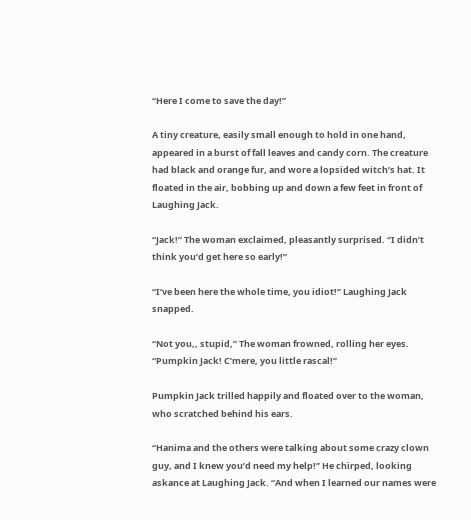“Here I come to save the day!”

A tiny creature, easily small enough to hold in one hand, appeared in a burst of fall leaves and candy corn. The creature had black and orange fur, and wore a lopsided witch’s hat. It floated in the air, bobbing up and down a few feet in front of Laughing Jack.

“Jack!” The woman exclaimed, pleasantly surprised. “I didn’t think you’d get here so early!”

“I’ve been here the whole time, you idiot!” Laughing Jack snapped.

“Not you,, stupid,” The woman frowned, rolling her eyes. “Pumpkin Jack! C’mere, you little rascal!”

Pumpkin Jack trilled happily and floated over to the woman, who scratched behind his ears.

“Hanima and the others were talking about some crazy clown guy, and I knew you’d need my help!” He chirped, looking askance at Laughing Jack. “And when I learned our names were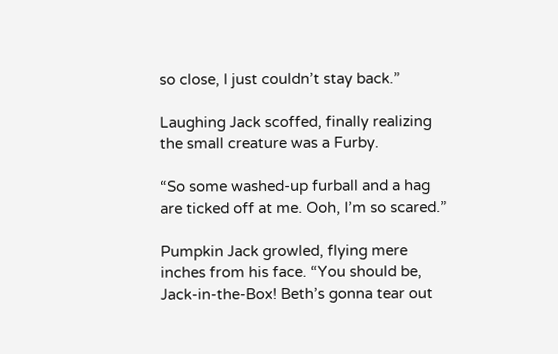so close, I just couldn’t stay back.”

Laughing Jack scoffed, finally realizing the small creature was a Furby.

“So some washed-up furball and a hag are ticked off at me. Ooh, I’m so scared.”

Pumpkin Jack growled, flying mere inches from his face. “You should be, Jack-in-the-Box! Beth’s gonna tear out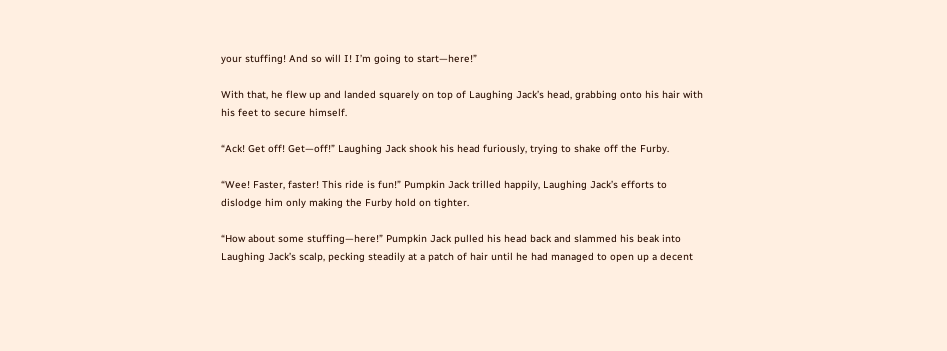your stuffing! And so will I! I’m going to start—here!”

With that, he flew up and landed squarely on top of Laughing Jack’s head, grabbing onto his hair with his feet to secure himself.

“Ack! Get off! Get—off!” Laughing Jack shook his head furiously, trying to shake off the Furby.

“Wee! Faster, faster! This ride is fun!” Pumpkin Jack trilled happily, Laughing Jack’s efforts to dislodge him only making the Furby hold on tighter.

“How about some stuffing—here!” Pumpkin Jack pulled his head back and slammed his beak into Laughing Jack’s scalp, pecking steadily at a patch of hair until he had managed to open up a decent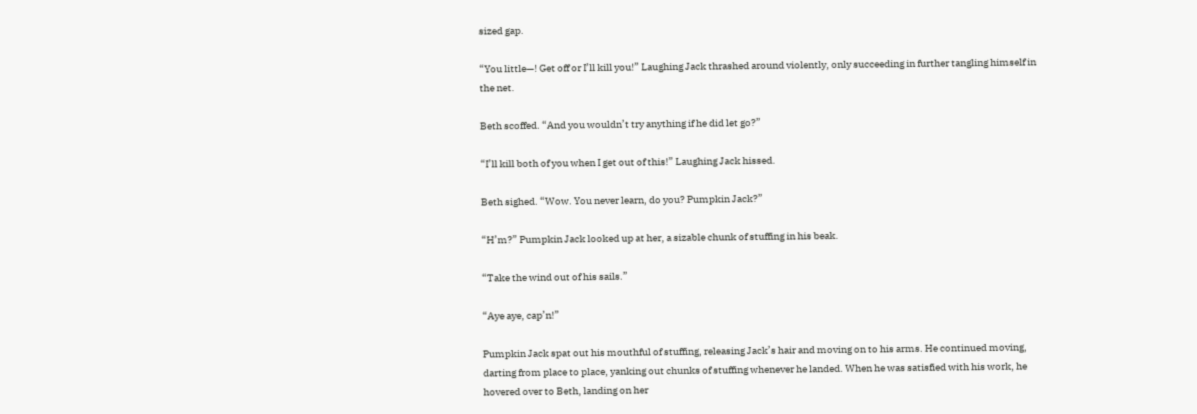sized gap.

“You little—! Get off or I’ll kill you!” Laughing Jack thrashed around violently, only succeeding in further tangling himself in the net.

Beth scoffed. “And you wouldn’t try anything if he did let go?”

“I’ll kill both of you when I get out of this!” Laughing Jack hissed.

Beth sighed. “Wow. You never learn, do you? Pumpkin Jack?”

“H’m?” Pumpkin Jack looked up at her, a sizable chunk of stuffing in his beak.

“Take the wind out of his sails.”

“Aye aye, cap’n!”

Pumpkin Jack spat out his mouthful of stuffing, releasing Jack’s hair and moving on to his arms. He continued moving, darting from place to place, yanking out chunks of stuffing whenever he landed. When he was satisfied with his work, he hovered over to Beth, landing on her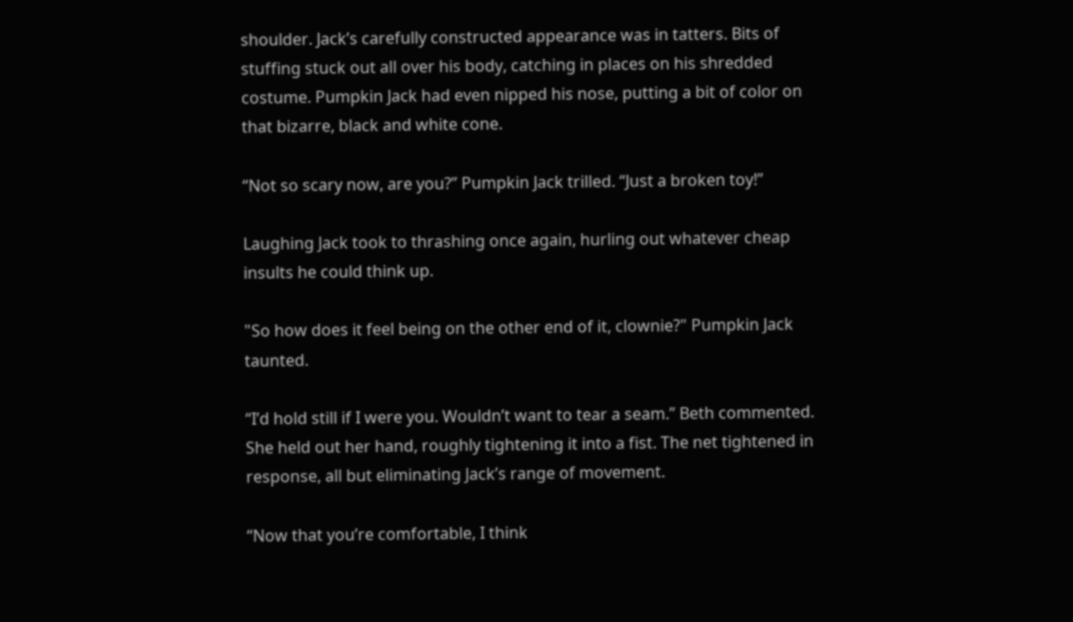shoulder. Jack’s carefully constructed appearance was in tatters. Bits of stuffing stuck out all over his body, catching in places on his shredded costume. Pumpkin Jack had even nipped his nose, putting a bit of color on that bizarre, black and white cone.

“Not so scary now, are you?” Pumpkin Jack trilled. “Just a broken toy!”

Laughing Jack took to thrashing once again, hurling out whatever cheap insults he could think up.

"So how does it feel being on the other end of it, clownie?" Pumpkin Jack taunted.

“I’d hold still if I were you. Wouldn’t want to tear a seam.” Beth commented. She held out her hand, roughly tightening it into a fist. The net tightened in response, all but eliminating Jack’s range of movement.

“Now that you’re comfortable, I think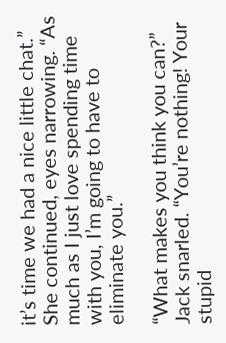it’s time we had a nice little chat.” She continued, eyes narrowing. “As much as I just love spending time with you, I’m going to have to eliminate you.”

“What makes you think you can?” Jack snarled. “You’re nothing! Your stupid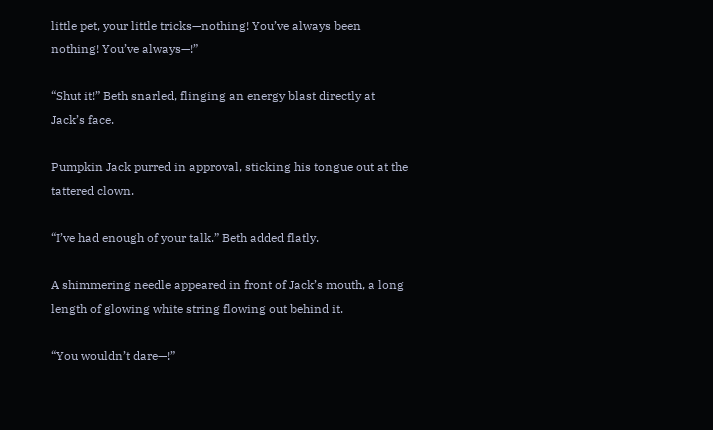little pet, your little tricks—nothing! You’ve always been nothing! You’ve always—!”

“Shut it!” Beth snarled, flinging an energy blast directly at Jack’s face.

Pumpkin Jack purred in approval, sticking his tongue out at the tattered clown.

“I’ve had enough of your talk.” Beth added flatly.

A shimmering needle appeared in front of Jack’s mouth, a long length of glowing white string flowing out behind it.

“You wouldn’t dare—!”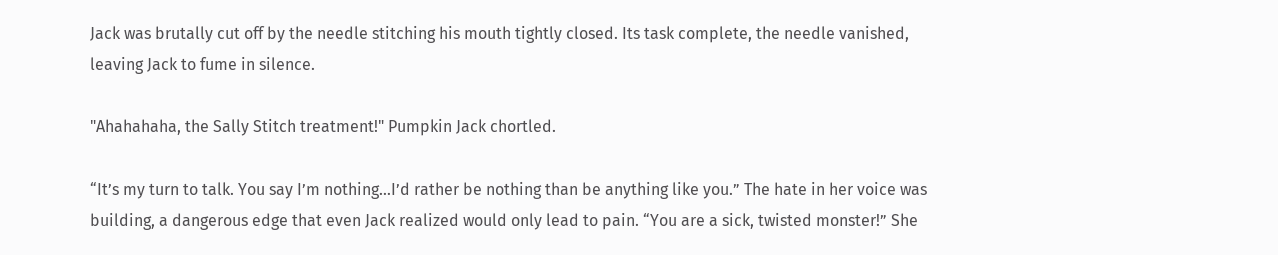Jack was brutally cut off by the needle stitching his mouth tightly closed. Its task complete, the needle vanished, leaving Jack to fume in silence.

"Ahahahaha, the Sally Stitch treatment!" Pumpkin Jack chortled.

“It’s my turn to talk. You say I’m nothing…I’d rather be nothing than be anything like you.” The hate in her voice was building, a dangerous edge that even Jack realized would only lead to pain. “You are a sick, twisted monster!” She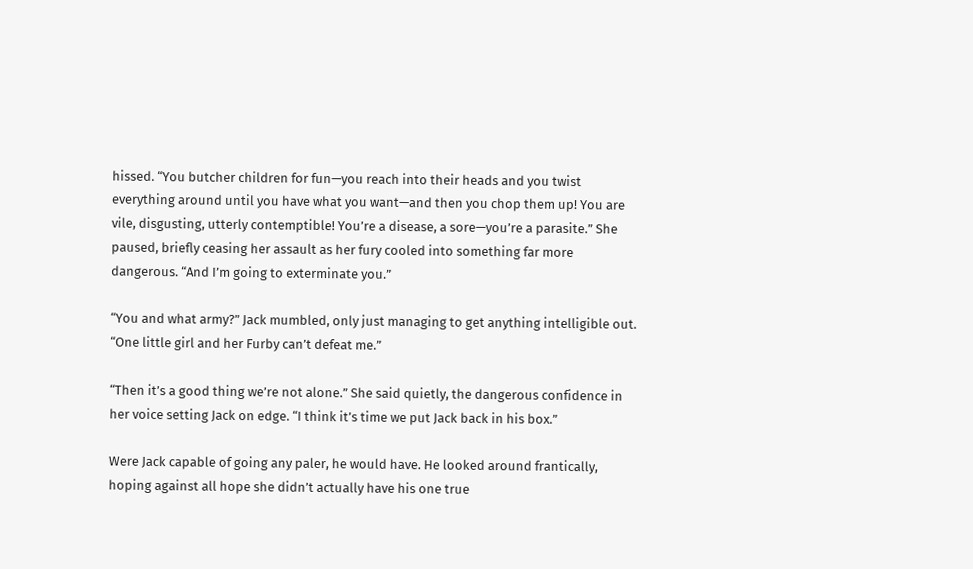hissed. “You butcher children for fun—you reach into their heads and you twist everything around until you have what you want—and then you chop them up! You are vile, disgusting, utterly contemptible! You’re a disease, a sore—you’re a parasite.” She paused, briefly ceasing her assault as her fury cooled into something far more dangerous. “And I’m going to exterminate you.”

“You and what army?” Jack mumbled, only just managing to get anything intelligible out. “One little girl and her Furby can’t defeat me.”

“Then it’s a good thing we’re not alone.” She said quietly, the dangerous confidence in her voice setting Jack on edge. “I think it’s time we put Jack back in his box.”

Were Jack capable of going any paler, he would have. He looked around frantically, hoping against all hope she didn’t actually have his one true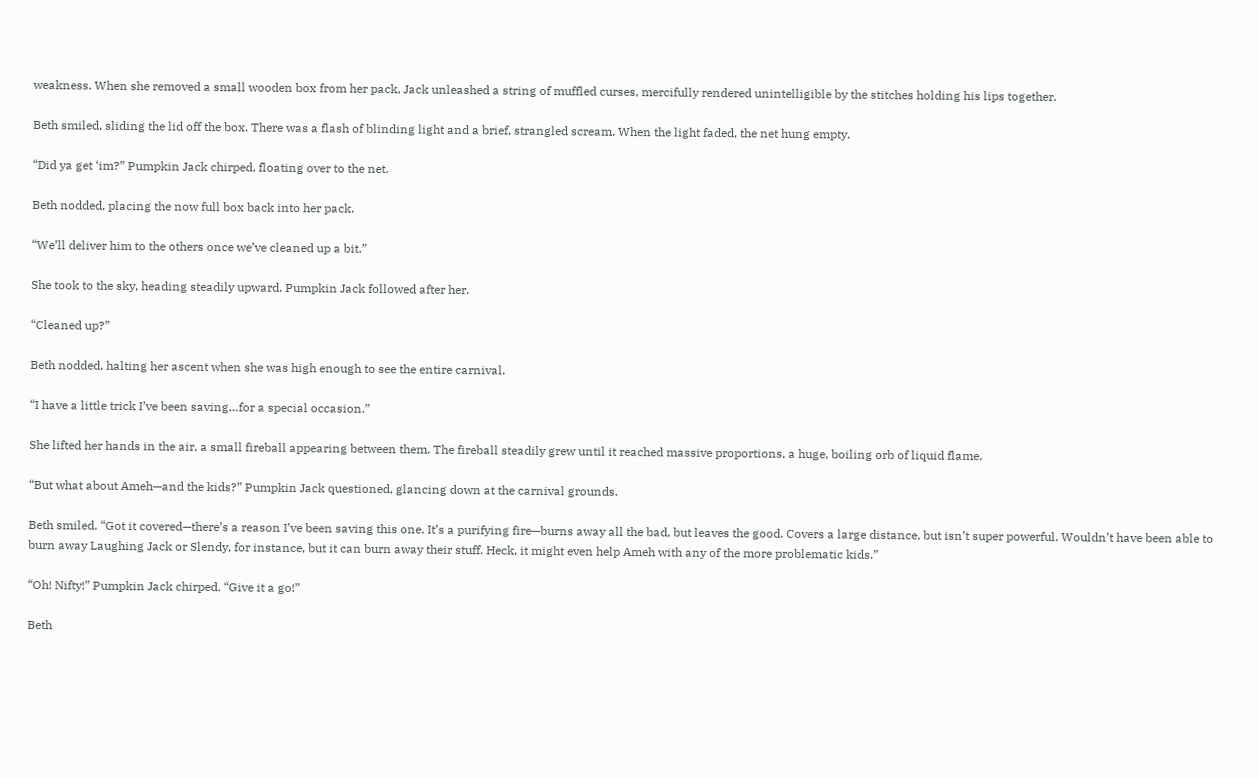weakness. When she removed a small wooden box from her pack, Jack unleashed a string of muffled curses, mercifully rendered unintelligible by the stitches holding his lips together.

Beth smiled, sliding the lid off the box. There was a flash of blinding light and a brief, strangled scream. When the light faded, the net hung empty.

“Did ya get ‘im?” Pumpkin Jack chirped, floating over to the net.

Beth nodded, placing the now full box back into her pack.

“We’ll deliver him to the others once we’ve cleaned up a bit.”

She took to the sky, heading steadily upward. Pumpkin Jack followed after her.

“Cleaned up?”

Beth nodded, halting her ascent when she was high enough to see the entire carnival.

“I have a little trick I’ve been saving…for a special occasion.”

She lifted her hands in the air, a small fireball appearing between them. The fireball steadily grew until it reached massive proportions, a huge, boiling orb of liquid flame.

“But what about Ameh—and the kids?” Pumpkin Jack questioned, glancing down at the carnival grounds.

Beth smiled. “Got it covered—there’s a reason I’ve been saving this one. It’s a purifying fire—burns away all the bad, but leaves the good. Covers a large distance, but isn’t super powerful. Wouldn’t have been able to burn away Laughing Jack or Slendy, for instance, but it can burn away their stuff. Heck, it might even help Ameh with any of the more problematic kids.”

“Oh! Nifty!” Pumpkin Jack chirped. “Give it a go!”

Beth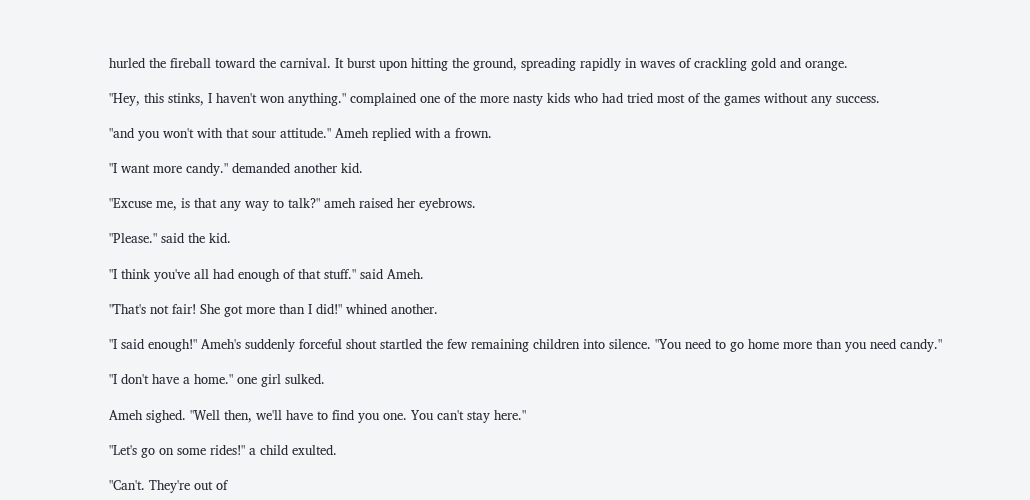hurled the fireball toward the carnival. It burst upon hitting the ground, spreading rapidly in waves of crackling gold and orange.

"Hey, this stinks, I haven't won anything." complained one of the more nasty kids who had tried most of the games without any success.

"and you won't with that sour attitude." Ameh replied with a frown.

"I want more candy." demanded another kid.

"Excuse me, is that any way to talk?" ameh raised her eyebrows.

"Please." said the kid.

"I think you've all had enough of that stuff." said Ameh.

"That's not fair! She got more than I did!" whined another.

"I said enough!" Ameh's suddenly forceful shout startled the few remaining children into silence. "You need to go home more than you need candy."

"I don't have a home." one girl sulked.

Ameh sighed. "Well then, we'll have to find you one. You can't stay here."

"Let's go on some rides!" a child exulted.

"Can't. They're out of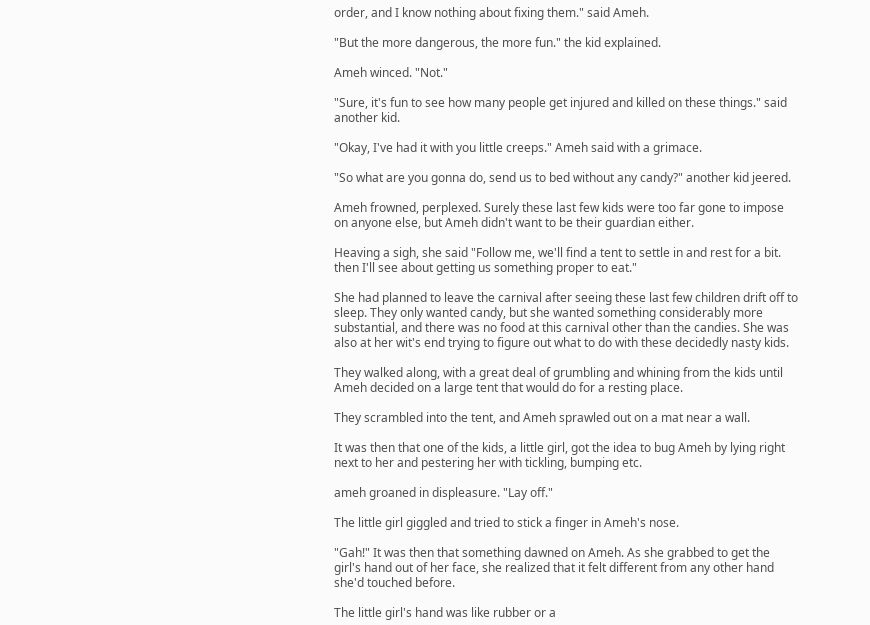order, and I know nothing about fixing them." said Ameh.

"But the more dangerous, the more fun." the kid explained.

Ameh winced. "Not."

"Sure, it's fun to see how many people get injured and killed on these things." said another kid.

"Okay, I've had it with you little creeps." Ameh said with a grimace.

"So what are you gonna do, send us to bed without any candy?" another kid jeered.

Ameh frowned, perplexed. Surely these last few kids were too far gone to impose on anyone else, but Ameh didn't want to be their guardian either.

Heaving a sigh, she said "Follow me, we'll find a tent to settle in and rest for a bit. then I'll see about getting us something proper to eat."

She had planned to leave the carnival after seeing these last few children drift off to sleep. They only wanted candy, but she wanted something considerably more substantial, and there was no food at this carnival other than the candies. She was also at her wit's end trying to figure out what to do with these decidedly nasty kids.

They walked along, with a great deal of grumbling and whining from the kids until Ameh decided on a large tent that would do for a resting place.

They scrambled into the tent, and Ameh sprawled out on a mat near a wall.

It was then that one of the kids, a little girl, got the idea to bug Ameh by lying right next to her and pestering her with tickling, bumping etc.

ameh groaned in displeasure. "Lay off."

The little girl giggled and tried to stick a finger in Ameh's nose.

"Gah!" It was then that something dawned on Ameh. As she grabbed to get the girl's hand out of her face, she realized that it felt different from any other hand she'd touched before.

The little girl's hand was like rubber or a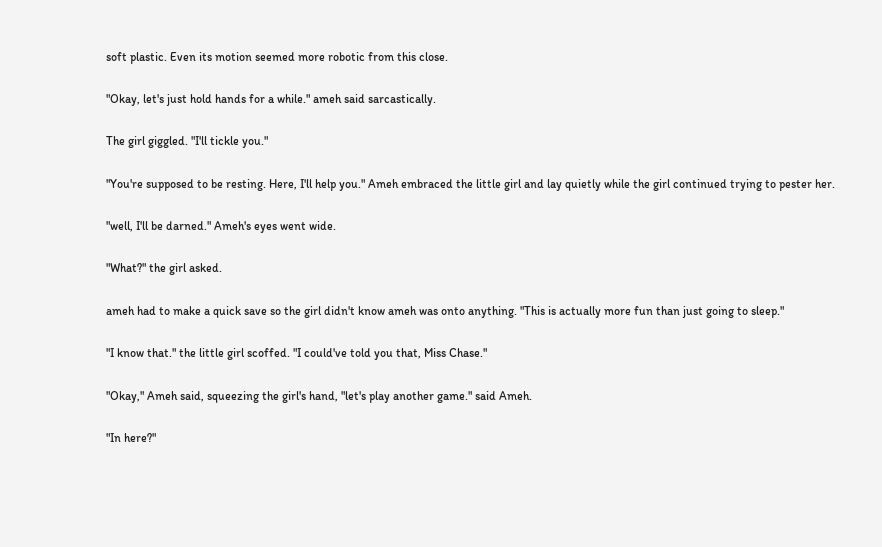soft plastic. Even its motion seemed more robotic from this close.

"Okay, let's just hold hands for a while." ameh said sarcastically.

The girl giggled. "I'll tickle you."

"You're supposed to be resting. Here, I'll help you." Ameh embraced the little girl and lay quietly while the girl continued trying to pester her.

"well, I'll be darned." Ameh's eyes went wide.

"What?" the girl asked.

ameh had to make a quick save so the girl didn't know ameh was onto anything. "This is actually more fun than just going to sleep."

"I know that." the little girl scoffed. "I could've told you that, Miss Chase."

"Okay," Ameh said, squeezing the girl's hand, "let's play another game." said Ameh.

"In here?"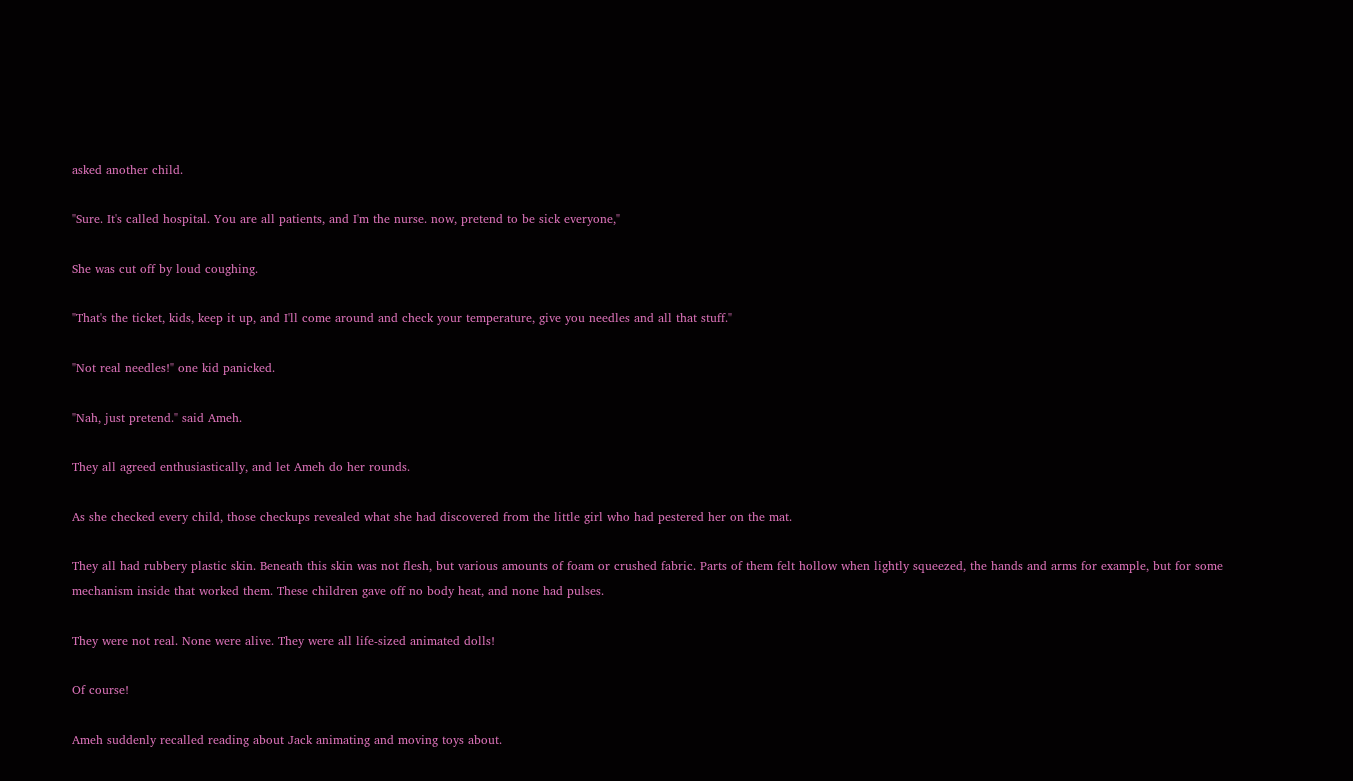asked another child.

"Sure. It's called hospital. You are all patients, and I'm the nurse. now, pretend to be sick everyone,"

She was cut off by loud coughing.

"That's the ticket, kids, keep it up, and I'll come around and check your temperature, give you needles and all that stuff."

"Not real needles!" one kid panicked.

"Nah, just pretend." said Ameh.

They all agreed enthusiastically, and let Ameh do her rounds.

As she checked every child, those checkups revealed what she had discovered from the little girl who had pestered her on the mat.

They all had rubbery plastic skin. Beneath this skin was not flesh, but various amounts of foam or crushed fabric. Parts of them felt hollow when lightly squeezed, the hands and arms for example, but for some mechanism inside that worked them. These children gave off no body heat, and none had pulses.

They were not real. None were alive. They were all life-sized animated dolls!

Of course!

Ameh suddenly recalled reading about Jack animating and moving toys about.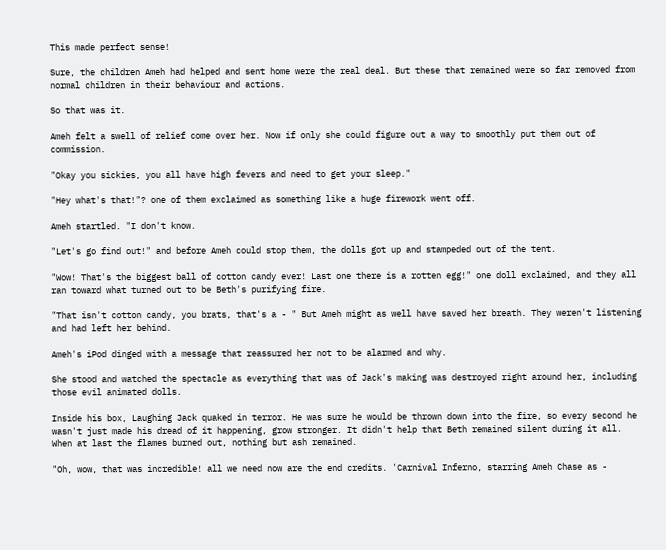This made perfect sense!

Sure, the children Ameh had helped and sent home were the real deal. But these that remained were so far removed from normal children in their behaviour and actions.

So that was it.

Ameh felt a swell of relief come over her. Now if only she could figure out a way to smoothly put them out of commission.

"Okay you sickies, you all have high fevers and need to get your sleep."

"Hey what's that!"? one of them exclaimed as something like a huge firework went off.

Ameh startled. "I don't know.

"Let's go find out!" and before Ameh could stop them, the dolls got up and stampeded out of the tent.

"Wow! That's the biggest ball of cotton candy ever! Last one there is a rotten egg!" one doll exclaimed, and they all ran toward what turned out to be Beth's purifying fire.

"That isn't cotton candy, you brats, that's a - " But Ameh might as well have saved her breath. They weren't listening and had left her behind.

Ameh's iPod dinged with a message that reassured her not to be alarmed and why.

She stood and watched the spectacle as everything that was of Jack's making was destroyed right around her, including those evil animated dolls.

Inside his box, Laughing Jack quaked in terror. He was sure he would be thrown down into the fire, so every second he wasn't just made his dread of it happening, grow stronger. It didn't help that Beth remained silent during it all. When at last the flames burned out, nothing but ash remained.

"Oh, wow, that was incredible! all we need now are the end credits. 'Carnival Inferno, starring Ameh Chase as -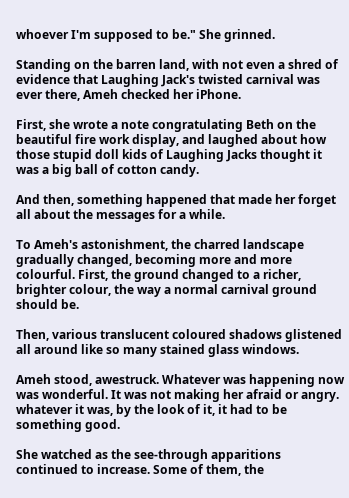whoever I'm supposed to be." She grinned.

Standing on the barren land, with not even a shred of evidence that Laughing Jack's twisted carnival was ever there, Ameh checked her iPhone.

First, she wrote a note congratulating Beth on the beautiful fire work display, and laughed about how those stupid doll kids of Laughing Jacks thought it was a big ball of cotton candy.

And then, something happened that made her forget all about the messages for a while.

To Ameh's astonishment, the charred landscape gradually changed, becoming more and more colourful. First, the ground changed to a richer, brighter colour, the way a normal carnival ground should be.

Then, various translucent coloured shadows glistened all around like so many stained glass windows.

Ameh stood, awestruck. Whatever was happening now was wonderful. It was not making her afraid or angry. whatever it was, by the look of it, it had to be something good.

She watched as the see-through apparitions continued to increase. Some of them, the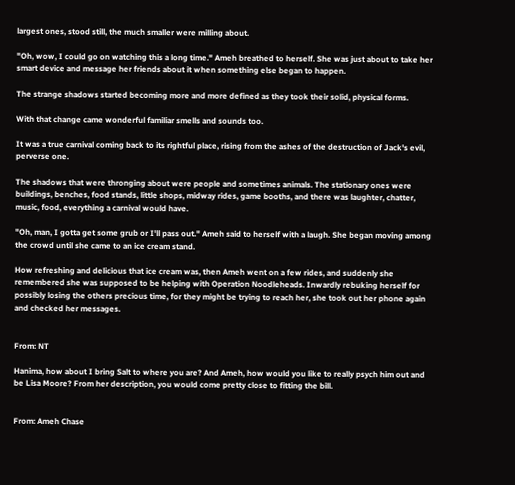largest ones, stood still, the much smaller were milling about.

"Oh, wow, I could go on watching this a long time." Ameh breathed to herself. She was just about to take her smart device and message her friends about it when something else began to happen.

The strange shadows started becoming more and more defined as they took their solid, physical forms.

With that change came wonderful familiar smells and sounds too.

It was a true carnival coming back to its rightful place, rising from the ashes of the destruction of Jack's evil, perverse one.

The shadows that were thronging about were people and sometimes animals. The stationary ones were buildings, benches, food stands, little shops, midway rides, game booths, and there was laughter, chatter, music, food, everything a carnival would have.

"Oh, man, I gotta get some grub or I'll pass out." Ameh said to herself with a laugh. She began moving among the crowd until she came to an ice cream stand.

How refreshing and delicious that ice cream was, then Ameh went on a few rides, and suddenly she remembered she was supposed to be helping with Operation Noodleheads. Inwardly rebuking herself for possibly losing the others precious time, for they might be trying to reach her, she took out her phone again and checked her messages.


From: NT

Hanima, how about I bring Salt to where you are? And Ameh, how would you like to really psych him out and be Lisa Moore? From her description, you would come pretty close to fitting the bill.


From: Ameh Chase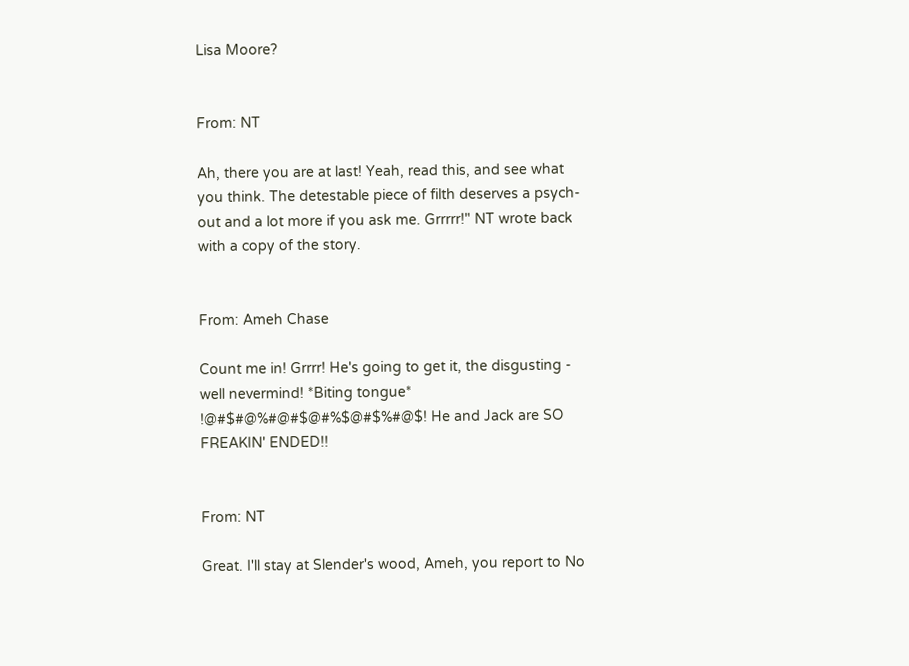Lisa Moore?


From: NT

Ah, there you are at last! Yeah, read this, and see what you think. The detestable piece of filth deserves a psych-out and a lot more if you ask me. Grrrrr!" NT wrote back with a copy of the story.


From: Ameh Chase

Count me in! Grrrr! He's going to get it, the disgusting - well nevermind! *Biting tongue* !@#$#@%#@#$@#%$@#$%#@$! He and Jack are SO FREAKIN' ENDED!!


From: NT

Great. I'll stay at Slender's wood, Ameh, you report to No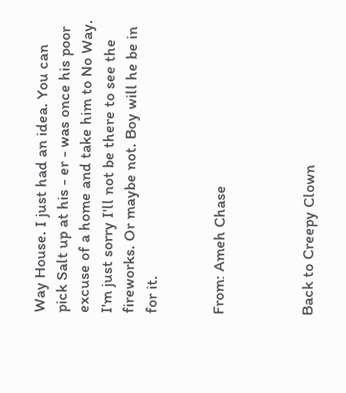Way House. I just had an idea. You can pick Salt up at his - er - was once his poor excuse of a home and take him to No Way. I'm just sorry I'll not be there to see the fireworks. Or maybe not. Boy will he be in for it.


From: Ameh Chase



Back to Creepy Clown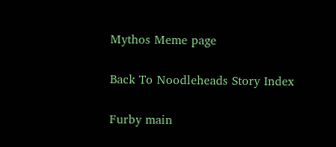Mythos Meme page

Back To Noodleheads Story Index

Furby main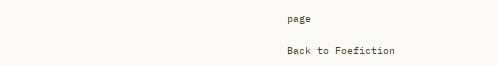page

Back to Foefiction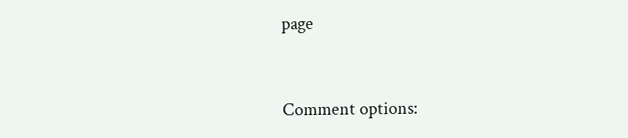page


Comment options: